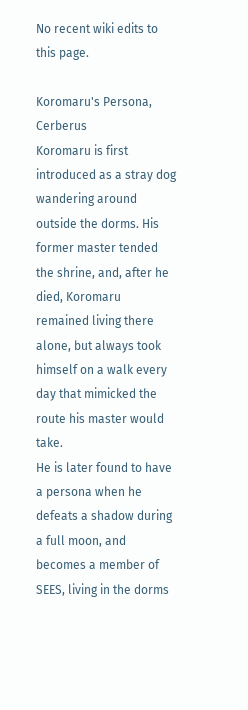No recent wiki edits to this page.

Koromaru's Persona, Cerberus
Koromaru is first introduced as a stray dog wandering around outside the dorms. His former master tended the shrine, and, after he died, Koromaru remained living there alone, but always took himself on a walk every day that mimicked the route his master would take.
He is later found to have a persona when he defeats a shadow during a full moon, and becomes a member of SEES, living in the dorms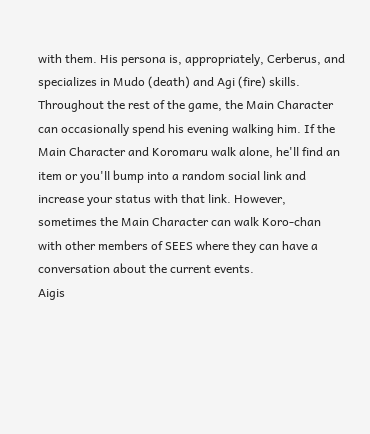with them. His persona is, appropriately, Cerberus, and specializes in Mudo (death) and Agi (fire) skills. Throughout the rest of the game, the Main Character can occasionally spend his evening walking him. If the Main Character and Koromaru walk alone, he'll find an item or you'll bump into a random social link and increase your status with that link. However, sometimes the Main Character can walk Koro-chan with other members of SEES where they can have a conversation about the current events.
Aigis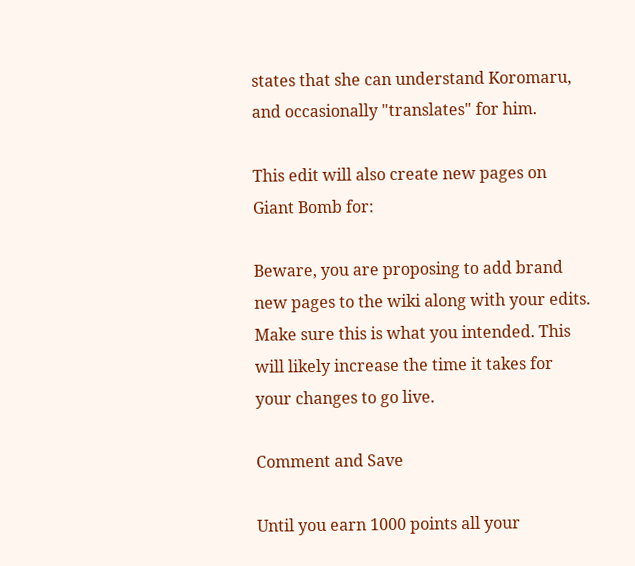states that she can understand Koromaru, and occasionally "translates" for him.

This edit will also create new pages on Giant Bomb for:

Beware, you are proposing to add brand new pages to the wiki along with your edits. Make sure this is what you intended. This will likely increase the time it takes for your changes to go live.

Comment and Save

Until you earn 1000 points all your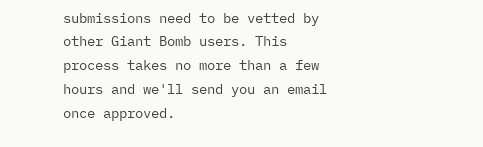submissions need to be vetted by other Giant Bomb users. This process takes no more than a few hours and we'll send you an email once approved.